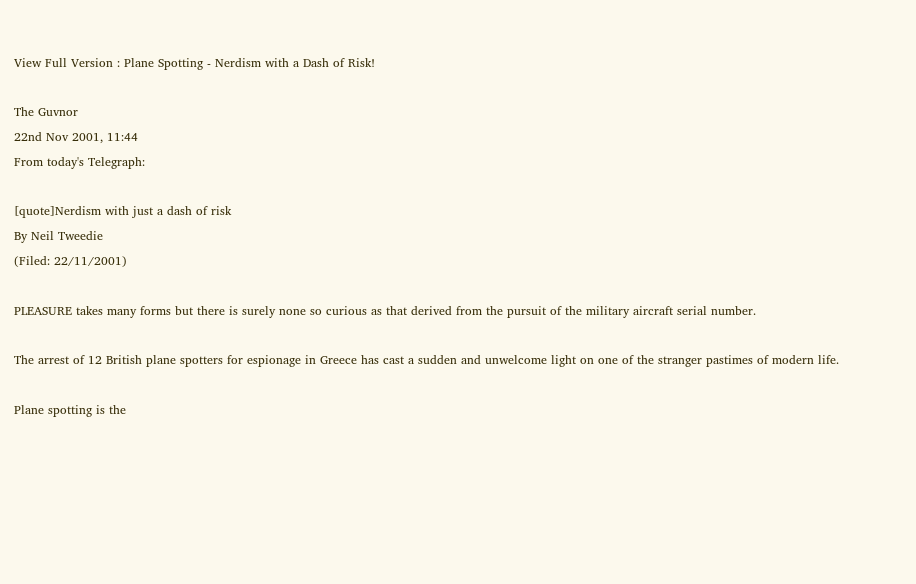View Full Version : Plane Spotting - Nerdism with a Dash of Risk!

The Guvnor
22nd Nov 2001, 11:44
From today's Telegraph:

[quote]Nerdism with just a dash of risk
By Neil Tweedie
(Filed: 22/11/2001)

PLEASURE takes many forms but there is surely none so curious as that derived from the pursuit of the military aircraft serial number.

The arrest of 12 British plane spotters for espionage in Greece has cast a sudden and unwelcome light on one of the stranger pastimes of modern life.

Plane spotting is the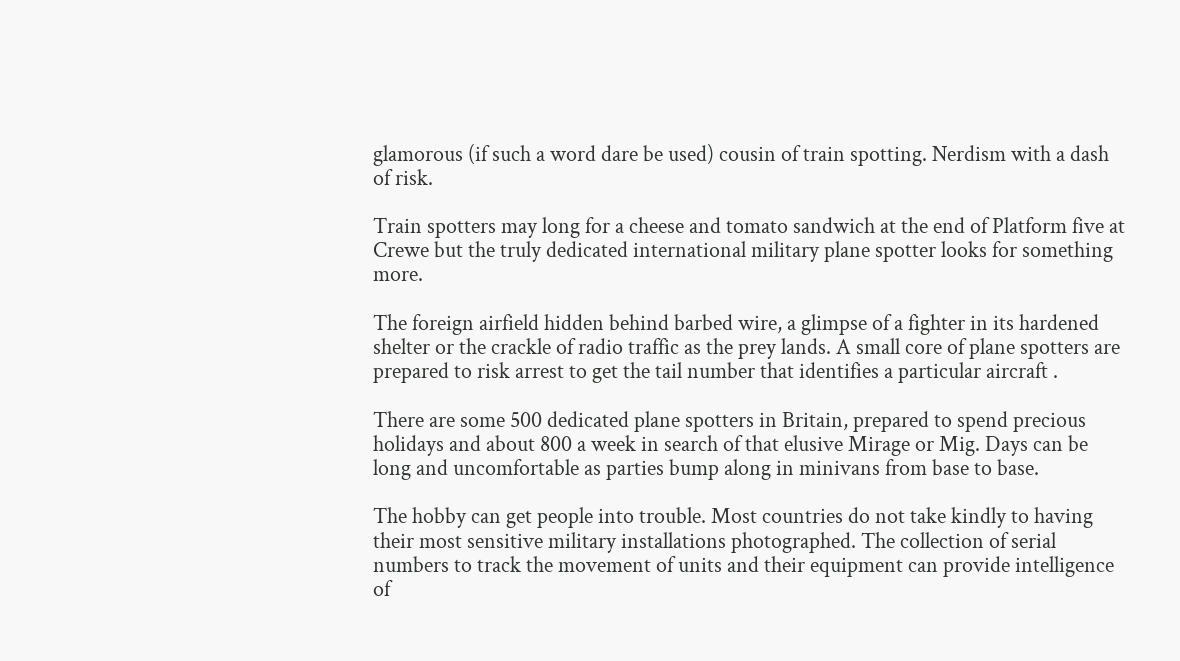glamorous (if such a word dare be used) cousin of train spotting. Nerdism with a dash of risk.

Train spotters may long for a cheese and tomato sandwich at the end of Platform five at Crewe but the truly dedicated international military plane spotter looks for something more.

The foreign airfield hidden behind barbed wire, a glimpse of a fighter in its hardened shelter or the crackle of radio traffic as the prey lands. A small core of plane spotters are prepared to risk arrest to get the tail number that identifies a particular aircraft .

There are some 500 dedicated plane spotters in Britain, prepared to spend precious holidays and about 800 a week in search of that elusive Mirage or Mig. Days can be long and uncomfortable as parties bump along in minivans from base to base.

The hobby can get people into trouble. Most countries do not take kindly to having their most sensitive military installations photographed. The collection of serial numbers to track the movement of units and their equipment can provide intelligence of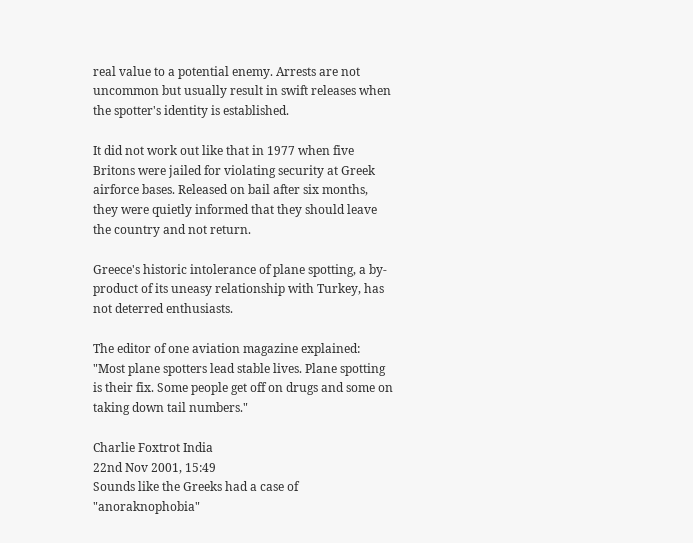real value to a potential enemy. Arrests are not uncommon but usually result in swift releases when the spotter's identity is established.

It did not work out like that in 1977 when five Britons were jailed for violating security at Greek airforce bases. Released on bail after six months, they were quietly informed that they should leave the country and not return.

Greece's historic intolerance of plane spotting, a by-product of its uneasy relationship with Turkey, has not deterred enthusiasts.

The editor of one aviation magazine explained: "Most plane spotters lead stable lives. Plane spotting is their fix. Some people get off on drugs and some on taking down tail numbers."

Charlie Foxtrot India
22nd Nov 2001, 15:49
Sounds like the Greeks had a case of "anoraknophobia"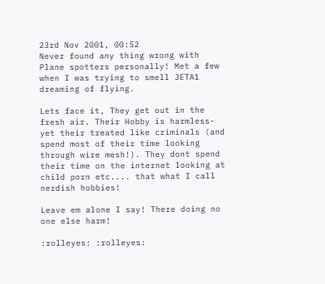23rd Nov 2001, 00:52
Never found any thing wrong with Plane spotters personally! Met a few when I was trying to smell JETA1 dreaming of flying.

Lets face it, They get out in the fresh air. Their Hobby is harmless- yet their treated like criminals (and spend most of their time looking through wire mesh!). They dont spend their time on the internet looking at child porn etc.... that what I call nerdish hobbies!

Leave em alone I say! There doing no one else harm!

:rolleyes: :rolleyes: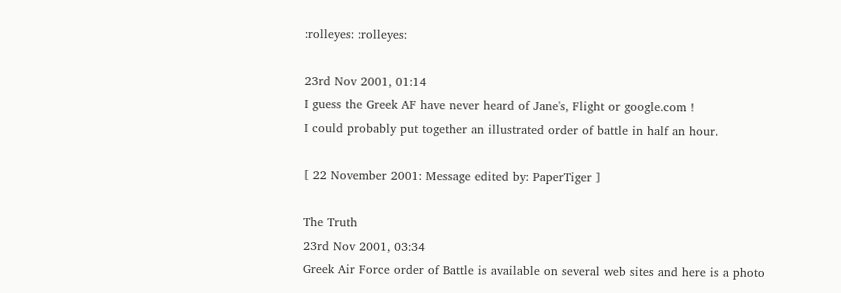:rolleyes: :rolleyes:

23rd Nov 2001, 01:14
I guess the Greek AF have never heard of Jane's, Flight or google.com !
I could probably put together an illustrated order of battle in half an hour.

[ 22 November 2001: Message edited by: PaperTiger ]

The Truth
23rd Nov 2001, 03:34
Greek Air Force order of Battle is available on several web sites and here is a photo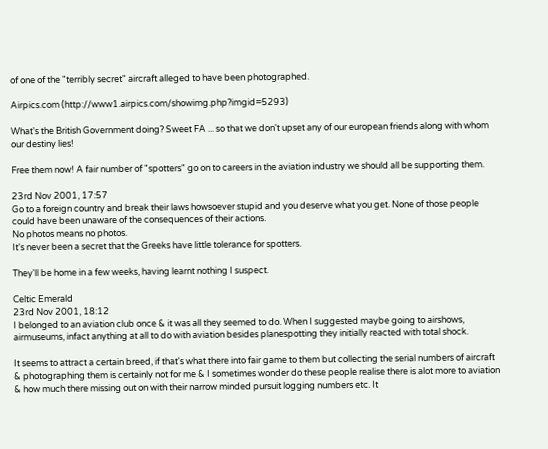of one of the "terribly secret" aircraft alleged to have been photographed.

Airpics.com (http://www1.airpics.com/showimg.php?imgid=5293)

What's the British Government doing? Sweet FA ... so that we don't upset any of our european friends along with whom our destiny lies!

Free them now! A fair number of "spotters" go on to careers in the aviation industry we should all be supporting them.

23rd Nov 2001, 17:57
Go to a foreign country and break their laws howsoever stupid and you deserve what you get. None of those people could have been unaware of the consequences of their actions.
No photos means no photos.
It's never been a secret that the Greeks have little tolerance for spotters.

They'll be home in a few weeks, having learnt nothing I suspect.

Celtic Emerald
23rd Nov 2001, 18:12
I belonged to an aviation club once & it was all they seemed to do. When I suggested maybe going to airshows, airmuseums, infact anything at all to do with aviation besides planespotting they initially reacted with total shock.

It seems to attract a certain breed, if that's what there into fair game to them but collecting the serial numbers of aircraft & photographing them is certainly not for me & I sometimes wonder do these people realise there is alot more to aviation & how much there missing out on with their narrow minded pursuit logging numbers etc. It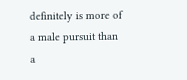definitely is more of a male pursuit than a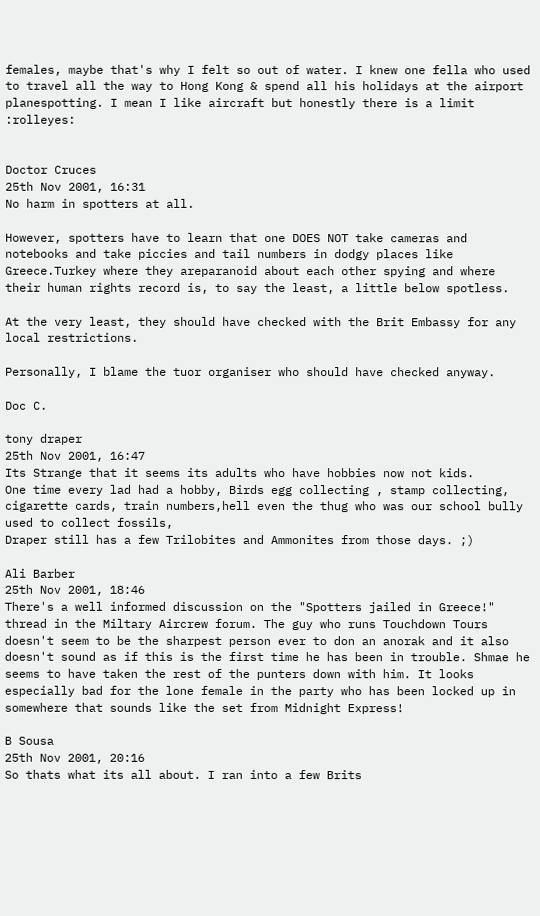females, maybe that's why I felt so out of water. I knew one fella who used to travel all the way to Hong Kong & spend all his holidays at the airport planespotting. I mean I like aircraft but honestly there is a limit :rolleyes:


Doctor Cruces
25th Nov 2001, 16:31
No harm in spotters at all.

However, spotters have to learn that one DOES NOT take cameras and notebooks and take piccies and tail numbers in dodgy places like Greece.Turkey where they areparanoid about each other spying and where their human rights record is, to say the least, a little below spotless.

At the very least, they should have checked with the Brit Embassy for any local restrictions.

Personally, I blame the tuor organiser who should have checked anyway.

Doc C.

tony draper
25th Nov 2001, 16:47
Its Strange that it seems its adults who have hobbies now not kids.
One time every lad had a hobby, Birds egg collecting , stamp collecting, cigarette cards, train numbers,hell even the thug who was our school bully used to collect fossils,
Draper still has a few Trilobites and Ammonites from those days. ;)

Ali Barber
25th Nov 2001, 18:46
There's a well informed discussion on the "Spotters jailed in Greece!" thread in the Miltary Aircrew forum. The guy who runs Touchdown Tours doesn't seem to be the sharpest person ever to don an anorak and it also doesn't sound as if this is the first time he has been in trouble. Shmae he seems to have taken the rest of the punters down with him. It looks especially bad for the lone female in the party who has been locked up in somewhere that sounds like the set from Midnight Express!

B Sousa
25th Nov 2001, 20:16
So thats what its all about. I ran into a few Brits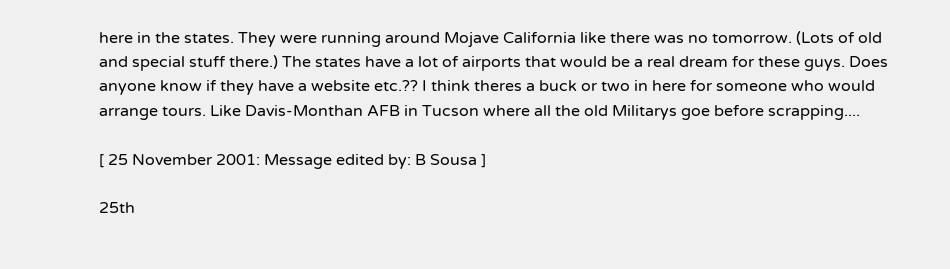here in the states. They were running around Mojave California like there was no tomorrow. (Lots of old and special stuff there.) The states have a lot of airports that would be a real dream for these guys. Does anyone know if they have a website etc.?? I think theres a buck or two in here for someone who would arrange tours. Like Davis-Monthan AFB in Tucson where all the old Militarys goe before scrapping....

[ 25 November 2001: Message edited by: B Sousa ]

25th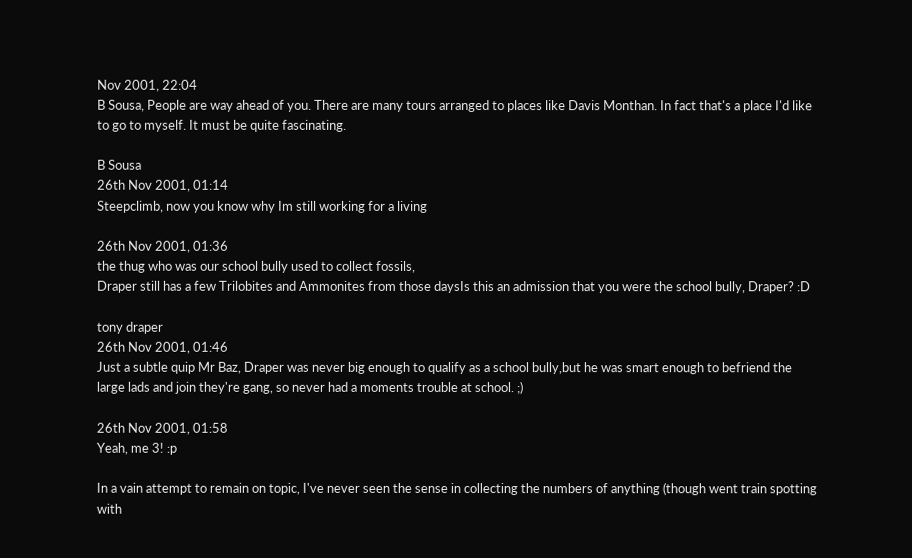Nov 2001, 22:04
B Sousa, People are way ahead of you. There are many tours arranged to places like Davis Monthan. In fact that's a place I'd like to go to myself. It must be quite fascinating.

B Sousa
26th Nov 2001, 01:14
Steepclimb, now you know why Im still working for a living

26th Nov 2001, 01:36
the thug who was our school bully used to collect fossils,
Draper still has a few Trilobites and Ammonites from those daysIs this an admission that you were the school bully, Draper? :D

tony draper
26th Nov 2001, 01:46
Just a subtle quip Mr Baz, Draper was never big enough to qualify as a school bully,but he was smart enough to befriend the large lads and join they're gang, so never had a moments trouble at school. ;)

26th Nov 2001, 01:58
Yeah, me 3! :p

In a vain attempt to remain on topic, I've never seen the sense in collecting the numbers of anything (though went train spotting with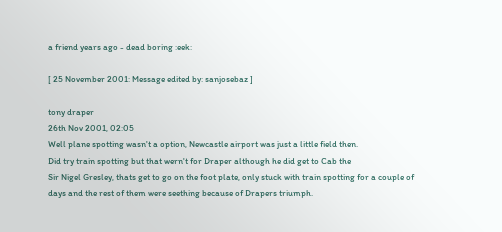a friend years ago - dead boring :eek:

[ 25 November 2001: Message edited by: sanjosebaz ]

tony draper
26th Nov 2001, 02:05
Well plane spotting wasn't a option, Newcastle airport was just a little field then.
Did try train spotting but that wern't for Draper although he did get to Cab the
Sir Nigel Gresley, thats get to go on the foot plate, only stuck with train spotting for a couple of days and the rest of them were seething because of Drapers triumph.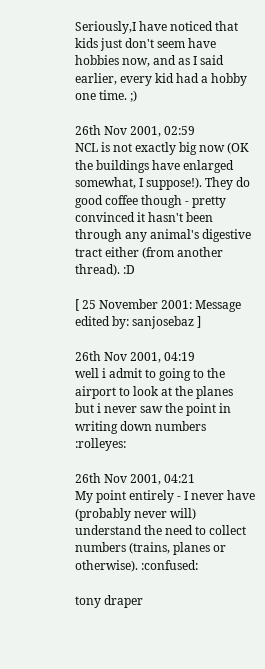Seriously,I have noticed that kids just don't seem have hobbies now, and as I said earlier, every kid had a hobby one time. ;)

26th Nov 2001, 02:59
NCL is not exactly big now (OK the buildings have enlarged somewhat, I suppose!). They do good coffee though - pretty convinced it hasn't been through any animal's digestive tract either (from another thread). :D

[ 25 November 2001: Message edited by: sanjosebaz ]

26th Nov 2001, 04:19
well i admit to going to the airport to look at the planes
but i never saw the point in writing down numbers :rolleyes:

26th Nov 2001, 04:21
My point entirely - I never have (probably never will) understand the need to collect numbers (trains, planes or otherwise). :confused:

tony draper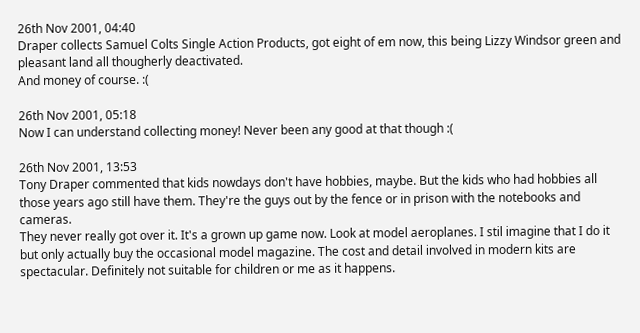26th Nov 2001, 04:40
Draper collects Samuel Colts Single Action Products, got eight of em now, this being Lizzy Windsor green and pleasant land all thougherly deactivated.
And money of course. :(

26th Nov 2001, 05:18
Now I can understand collecting money! Never been any good at that though :(

26th Nov 2001, 13:53
Tony Draper commented that kids nowdays don't have hobbies, maybe. But the kids who had hobbies all those years ago still have them. They're the guys out by the fence or in prison with the notebooks and cameras.
They never really got over it. It's a grown up game now. Look at model aeroplanes. I stil imagine that I do it but only actually buy the occasional model magazine. The cost and detail involved in modern kits are spectacular. Definitely not suitable for children or me as it happens.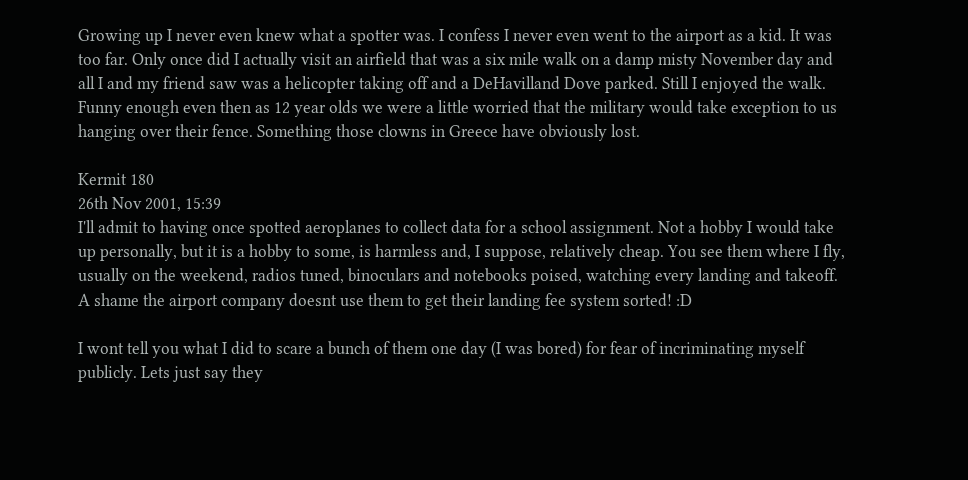Growing up I never even knew what a spotter was. I confess I never even went to the airport as a kid. It was too far. Only once did I actually visit an airfield that was a six mile walk on a damp misty November day and all I and my friend saw was a helicopter taking off and a DeHavilland Dove parked. Still I enjoyed the walk. Funny enough even then as 12 year olds we were a little worried that the military would take exception to us hanging over their fence. Something those clowns in Greece have obviously lost.

Kermit 180
26th Nov 2001, 15:39
I'll admit to having once spotted aeroplanes to collect data for a school assignment. Not a hobby I would take up personally, but it is a hobby to some, is harmless and, I suppose, relatively cheap. You see them where I fly, usually on the weekend, radios tuned, binoculars and notebooks poised, watching every landing and takeoff. A shame the airport company doesnt use them to get their landing fee system sorted! :D

I wont tell you what I did to scare a bunch of them one day (I was bored) for fear of incriminating myself publicly. Lets just say they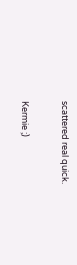scattered real quick.

Kermie ;)